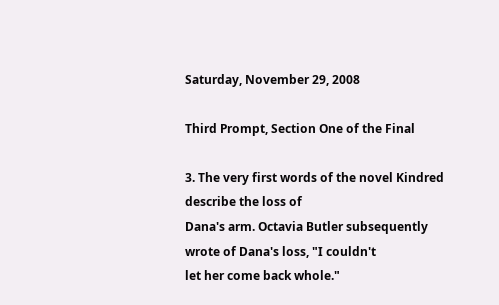Saturday, November 29, 2008

Third Prompt, Section One of the Final

3. The very first words of the novel Kindred describe the loss of
Dana's arm. Octavia Butler subsequently wrote of Dana's loss, "I couldn't
let her come back whole."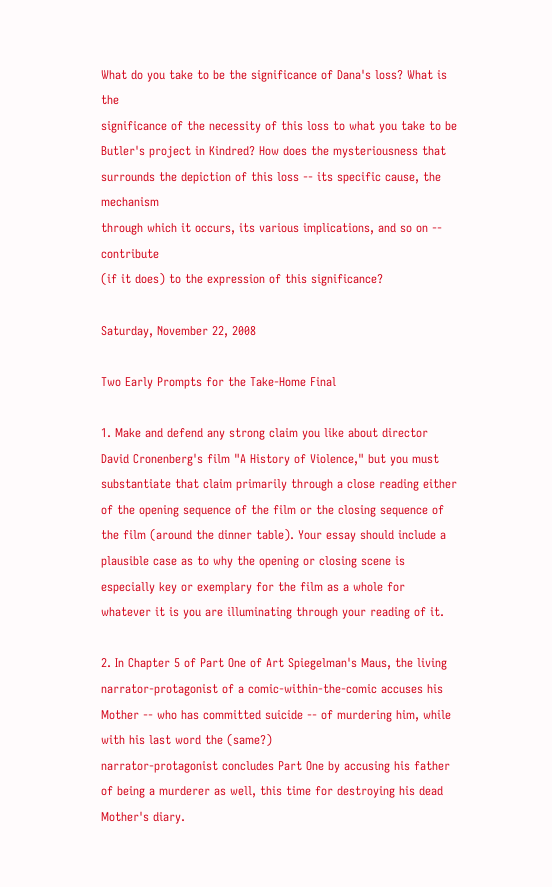What do you take to be the significance of Dana's loss? What is the
significance of the necessity of this loss to what you take to be
Butler's project in Kindred? How does the mysteriousness that
surrounds the depiction of this loss -- its specific cause, the mechanism
through which it occurs, its various implications, and so on -- contribute
(if it does) to the expression of this significance?

Saturday, November 22, 2008

Two Early Prompts for the Take-Home Final

1. Make and defend any strong claim you like about director David Cronenberg's film "A History of Violence," but you must substantiate that claim primarily through a close reading either of the opening sequence of the film or the closing sequence of the film (around the dinner table). Your essay should include a plausible case as to why the opening or closing scene is especially key or exemplary for the film as a whole for whatever it is you are illuminating through your reading of it.

2. In Chapter 5 of Part One of Art Spiegelman's Maus, the living narrator-protagonist of a comic-within-the-comic accuses his Mother -- who has committed suicide -- of murdering him, while with his last word the (same?)
narrator-protagonist concludes Part One by accusing his father of being a murderer as well, this time for destroying his dead Mother's diary.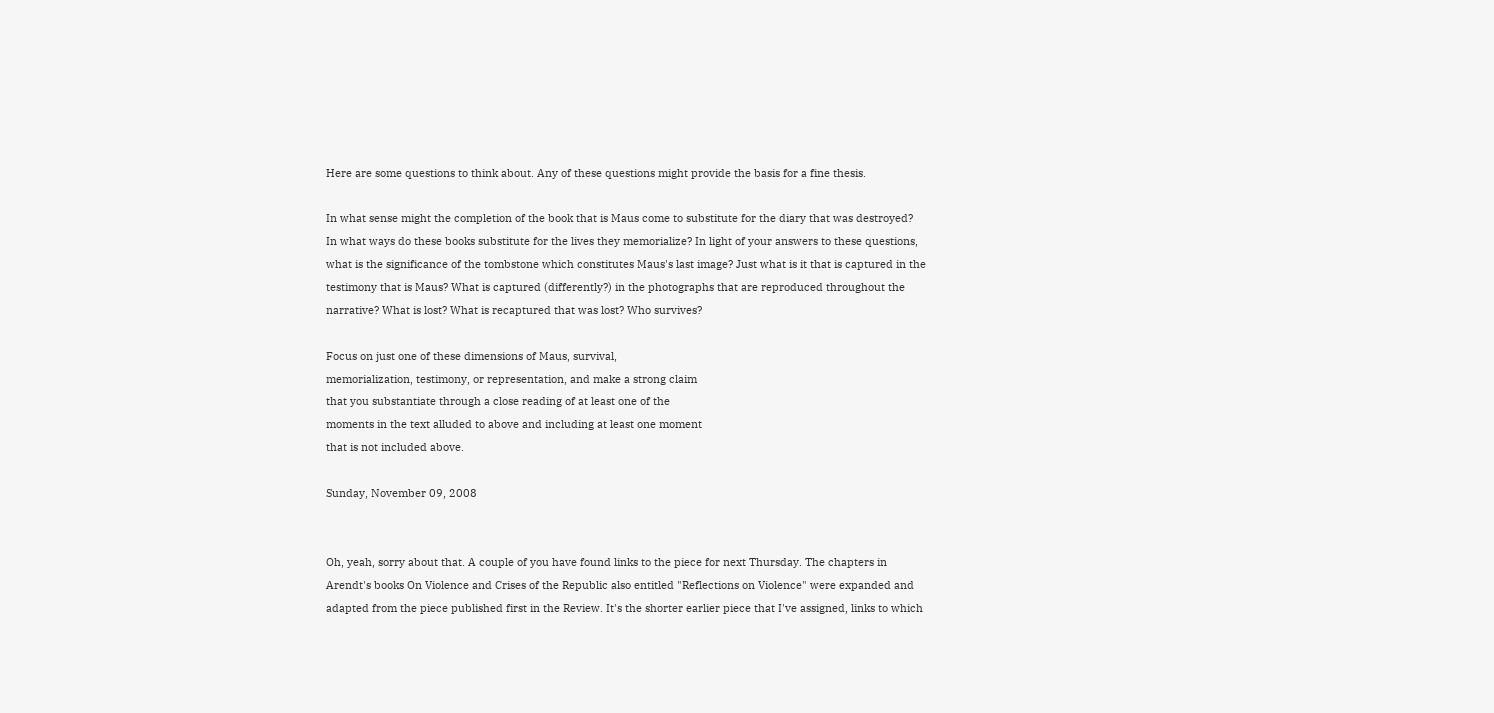Here are some questions to think about. Any of these questions might provide the basis for a fine thesis.

In what sense might the completion of the book that is Maus come to substitute for the diary that was destroyed? In what ways do these books substitute for the lives they memorialize? In light of your answers to these questions, what is the significance of the tombstone which constitutes Maus's last image? Just what is it that is captured in the testimony that is Maus? What is captured (differently?) in the photographs that are reproduced throughout the narrative? What is lost? What is recaptured that was lost? Who survives?

Focus on just one of these dimensions of Maus, survival,
memorialization, testimony, or representation, and make a strong claim
that you substantiate through a close reading of at least one of the
moments in the text alluded to above and including at least one moment
that is not included above.

Sunday, November 09, 2008


Oh, yeah, sorry about that. A couple of you have found links to the piece for next Thursday. The chapters in Arendt's books On Violence and Crises of the Republic also entitled "Reflections on Violence" were expanded and adapted from the piece published first in the Review. It's the shorter earlier piece that I've assigned, links to which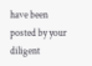have been posted by your diligent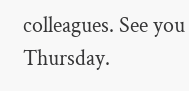colleagues. See you Thursday.